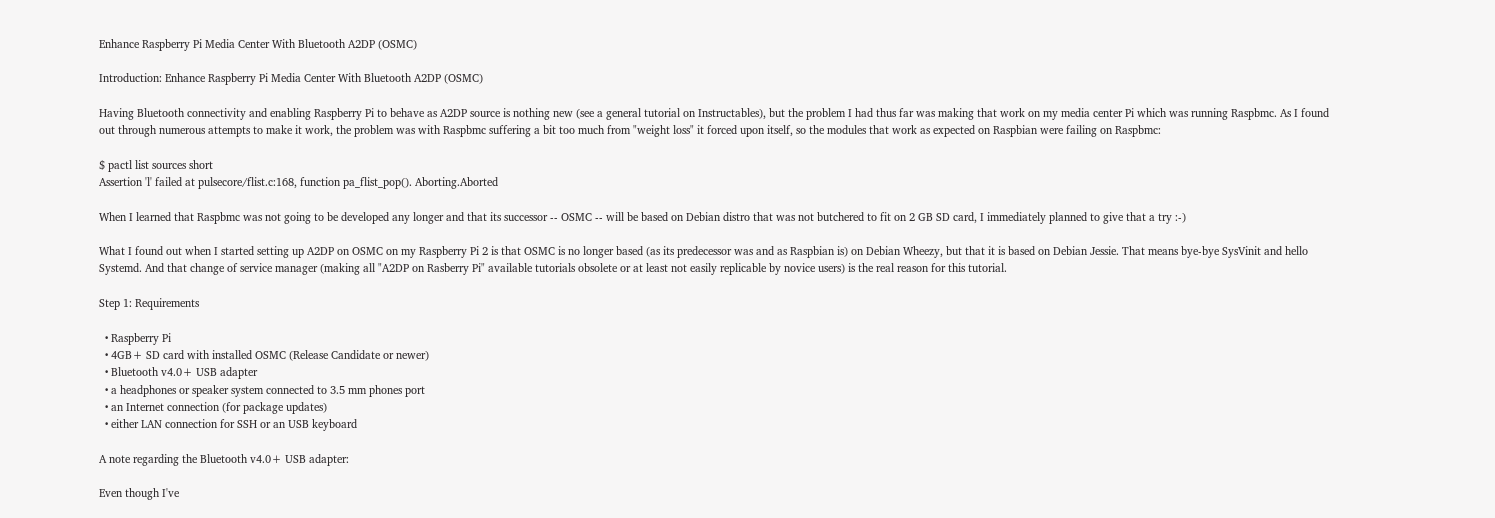Enhance Raspberry Pi Media Center With Bluetooth A2DP (OSMC)

Introduction: Enhance Raspberry Pi Media Center With Bluetooth A2DP (OSMC)

Having Bluetooth connectivity and enabling Raspberry Pi to behave as A2DP source is nothing new (see a general tutorial on Instructables), but the problem I had thus far was making that work on my media center Pi which was running Raspbmc. As I found out through numerous attempts to make it work, the problem was with Raspbmc suffering a bit too much from "weight loss" it forced upon itself, so the modules that work as expected on Raspbian were failing on Raspbmc:

$ pactl list sources short
Assertion 'l' failed at pulsecore/flist.c:168, function pa_flist_pop(). Aborting.Aborted

When I learned that Raspbmc was not going to be developed any longer and that its successor -- OSMC -- will be based on Debian distro that was not butchered to fit on 2 GB SD card, I immediately planned to give that a try :-)

What I found out when I started setting up A2DP on OSMC on my Raspberry Pi 2 is that OSMC is no longer based (as its predecessor was and as Raspbian is) on Debian Wheezy, but that it is based on Debian Jessie. That means bye-bye SysVinit and hello Systemd. And that change of service manager (making all "A2DP on Rasberry Pi" available tutorials obsolete or at least not easily replicable by novice users) is the real reason for this tutorial.

Step 1: Requirements

  • Raspberry Pi
  • 4GB+ SD card with installed OSMC (Release Candidate or newer)
  • Bluetooth v4.0+ USB adapter
  • a headphones or speaker system connected to 3.5 mm phones port
  • an Internet connection (for package updates)
  • either LAN connection for SSH or an USB keyboard

A note regarding the Bluetooth v4.0+ USB adapter:

Even though I've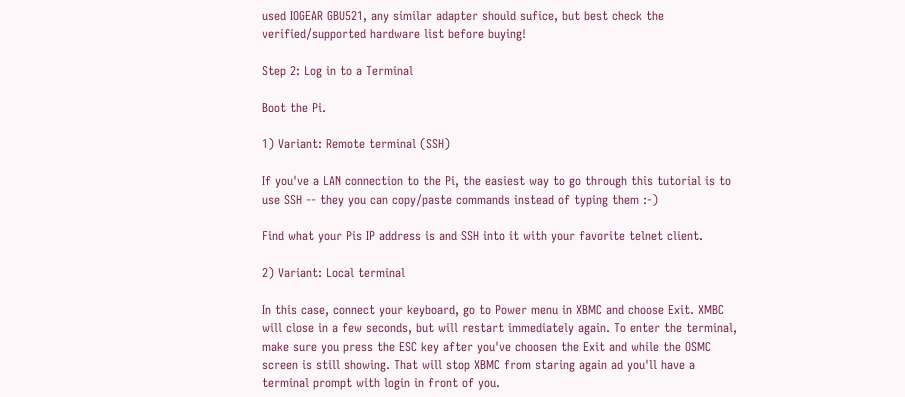used IOGEAR GBU521, any similar adapter should sufice, but best check the verified/supported hardware list before buying!

Step 2: Log in to a Terminal

Boot the Pi.

1) Variant: Remote terminal (SSH)

If you've a LAN connection to the Pi, the easiest way to go through this tutorial is to use SSH -- they you can copy/paste commands instead of typing them :-)

Find what your Pis IP address is and SSH into it with your favorite telnet client.

2) Variant: Local terminal

In this case, connect your keyboard, go to Power menu in XBMC and choose Exit. XMBC will close in a few seconds, but will restart immediately again. To enter the terminal, make sure you press the ESC key after you've choosen the Exit and while the OSMC screen is still showing. That will stop XBMC from staring again ad you'll have a terminal prompt with login in front of you.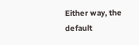Either way, the default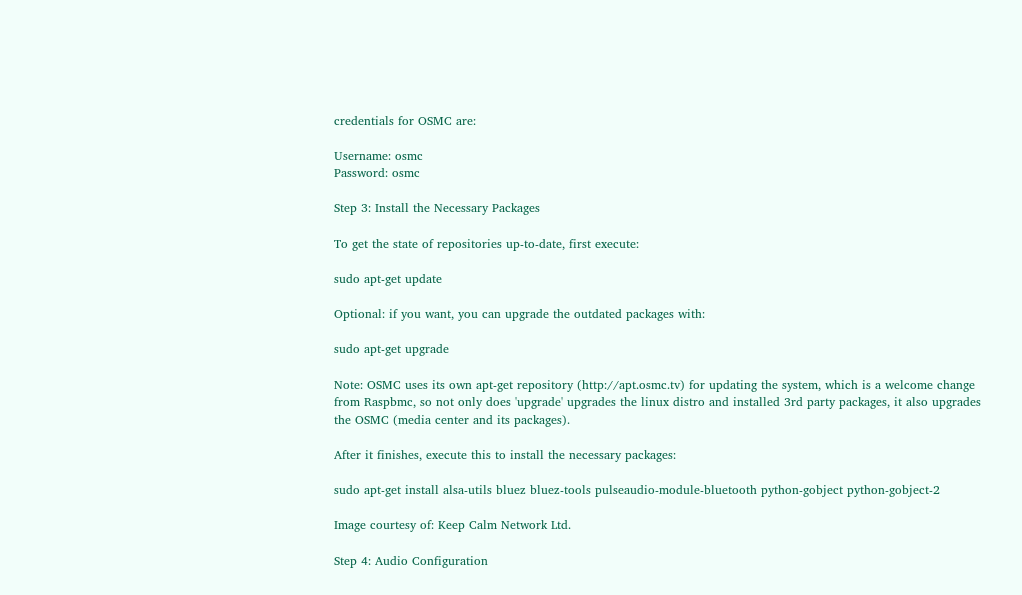credentials for OSMC are:

Username: osmc
Password: osmc

Step 3: Install the Necessary Packages

To get the state of repositories up-to-date, first execute:

sudo apt-get update

Optional: if you want, you can upgrade the outdated packages with:

sudo apt-get upgrade

Note: OSMC uses its own apt-get repository (http://apt.osmc.tv) for updating the system, which is a welcome change from Raspbmc, so not only does 'upgrade' upgrades the linux distro and installed 3rd party packages, it also upgrades the OSMC (media center and its packages).

After it finishes, execute this to install the necessary packages:

sudo apt-get install alsa-utils bluez bluez-tools pulseaudio-module-bluetooth python-gobject python-gobject-2

Image courtesy of: Keep Calm Network Ltd.

Step 4: Audio Configuration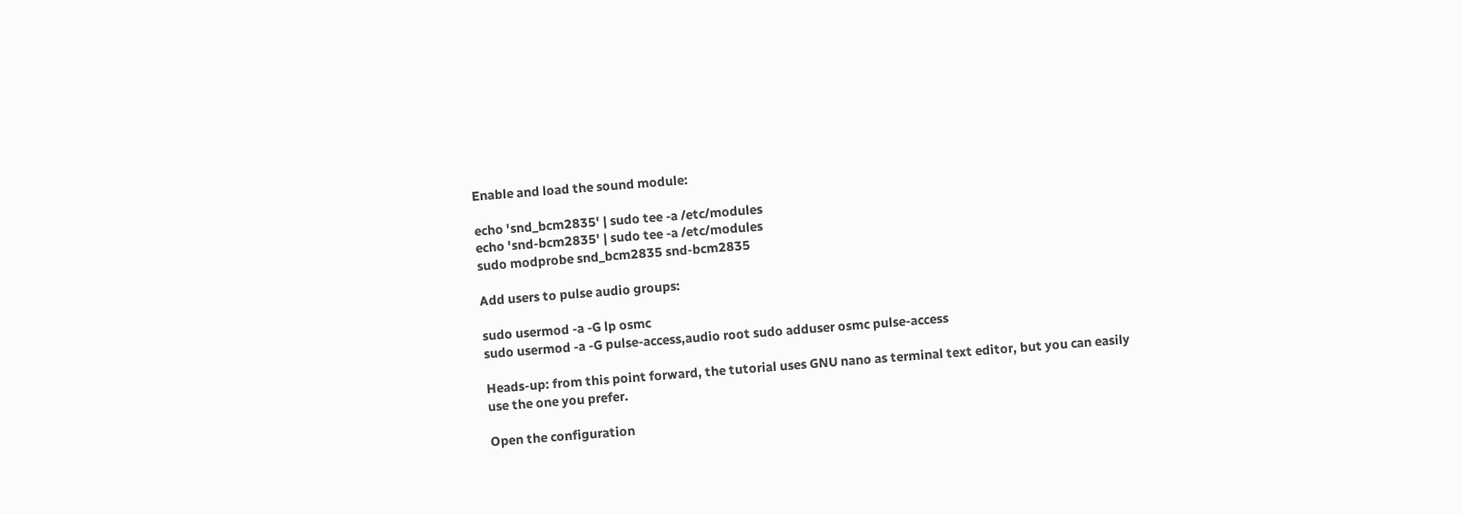Enable and load the sound module:

echo 'snd_bcm2835' | sudo tee -a /etc/modules
echo 'snd-bcm2835' | sudo tee -a /etc/modules
sudo modprobe snd_bcm2835 snd-bcm2835

Add users to pulse audio groups:

sudo usermod -a -G lp osmc
sudo usermod -a -G pulse-access,audio root sudo adduser osmc pulse-access

Heads-up: from this point forward, the tutorial uses GNU nano as terminal text editor, but you can easily use the one you prefer.

Open the configuration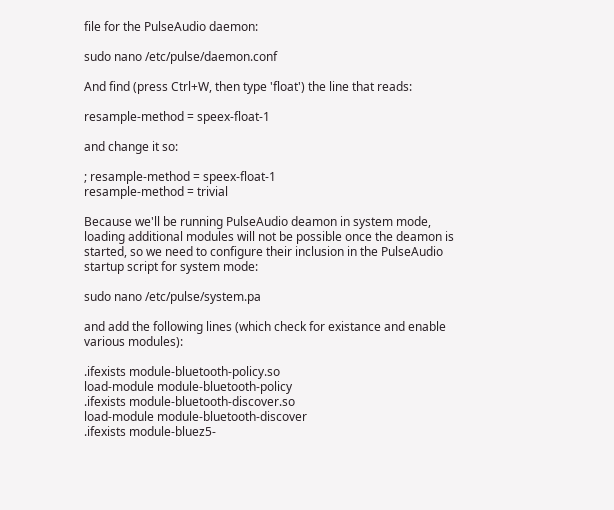file for the PulseAudio daemon:

sudo nano /etc/pulse/daemon.conf

And find (press Ctrl+W, then type 'float') the line that reads:

resample-method = speex-float-1

and change it so:

; resample-method = speex-float-1
resample-method = trivial

Because we'll be running PulseAudio deamon in system mode, loading additional modules will not be possible once the deamon is started, so we need to configure their inclusion in the PulseAudio startup script for system mode:

sudo nano /etc/pulse/system.pa

and add the following lines (which check for existance and enable various modules):

.ifexists module-bluetooth-policy.so
load-module module-bluetooth-policy
.ifexists module-bluetooth-discover.so
load-module module-bluetooth-discover
.ifexists module-bluez5-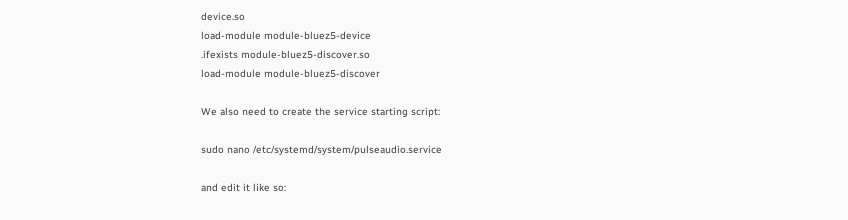device.so
load-module module-bluez5-device
.ifexists module-bluez5-discover.so
load-module module-bluez5-discover

We also need to create the service starting script:

sudo nano /etc/systemd/system/pulseaudio.service

and edit it like so: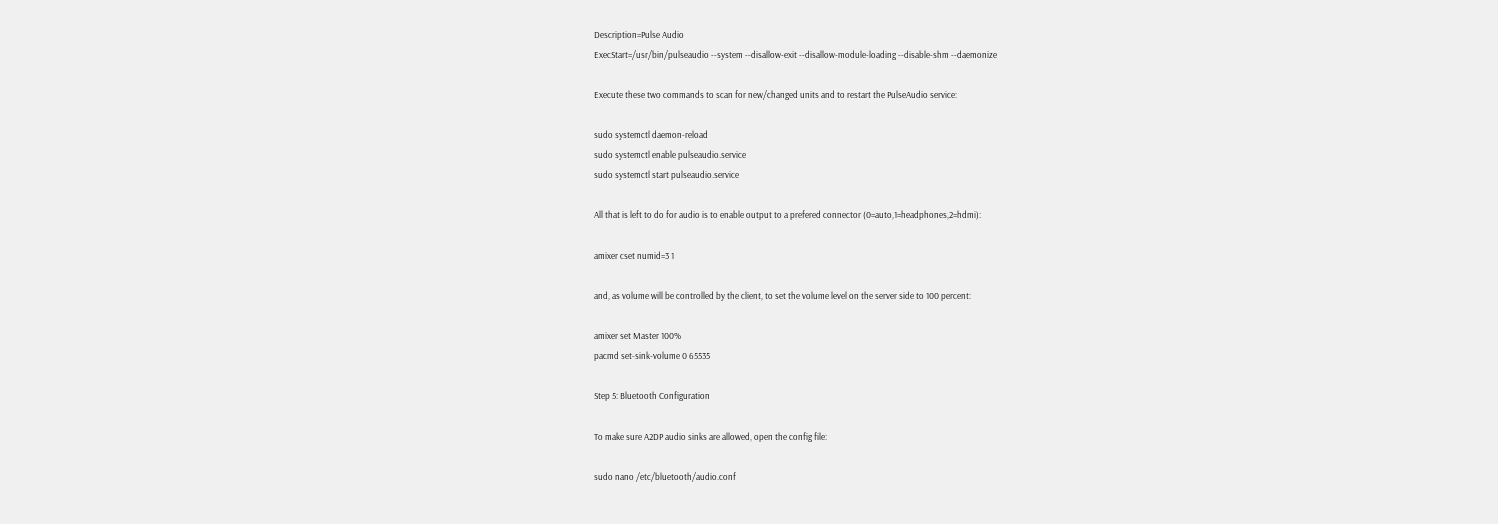Description=Pulse Audio
ExecStart=/usr/bin/pulseaudio --system --disallow-exit --disallow-module-loading --disable-shm --daemonize

Execute these two commands to scan for new/changed units and to restart the PulseAudio service:

sudo systemctl daemon-reload
sudo systemctl enable pulseaudio.service
sudo systemctl start pulseaudio.service

All that is left to do for audio is to enable output to a prefered connector (0=auto,1=headphones,2=hdmi):

amixer cset numid=3 1

and, as volume will be controlled by the client, to set the volume level on the server side to 100 percent:

amixer set Master 100%
pacmd set-sink-volume 0 65535

Step 5: Bluetooth Configuration

To make sure A2DP audio sinks are allowed, open the config file:

sudo nano /etc/bluetooth/audio.conf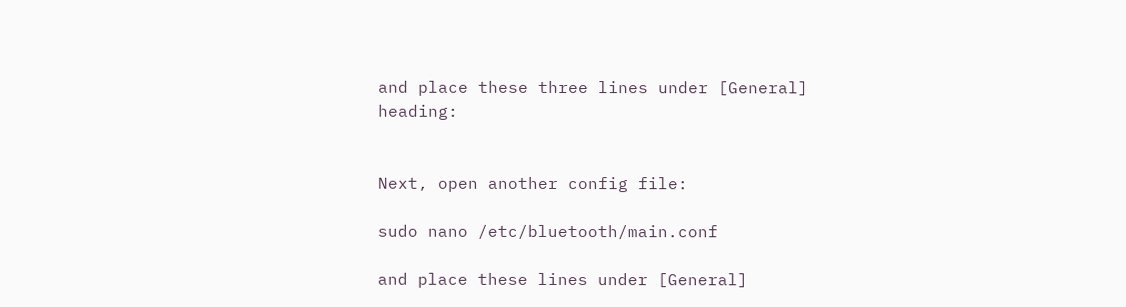and place these three lines under [General] heading:


Next, open another config file:

sudo nano /etc/bluetooth/main.conf

and place these lines under [General]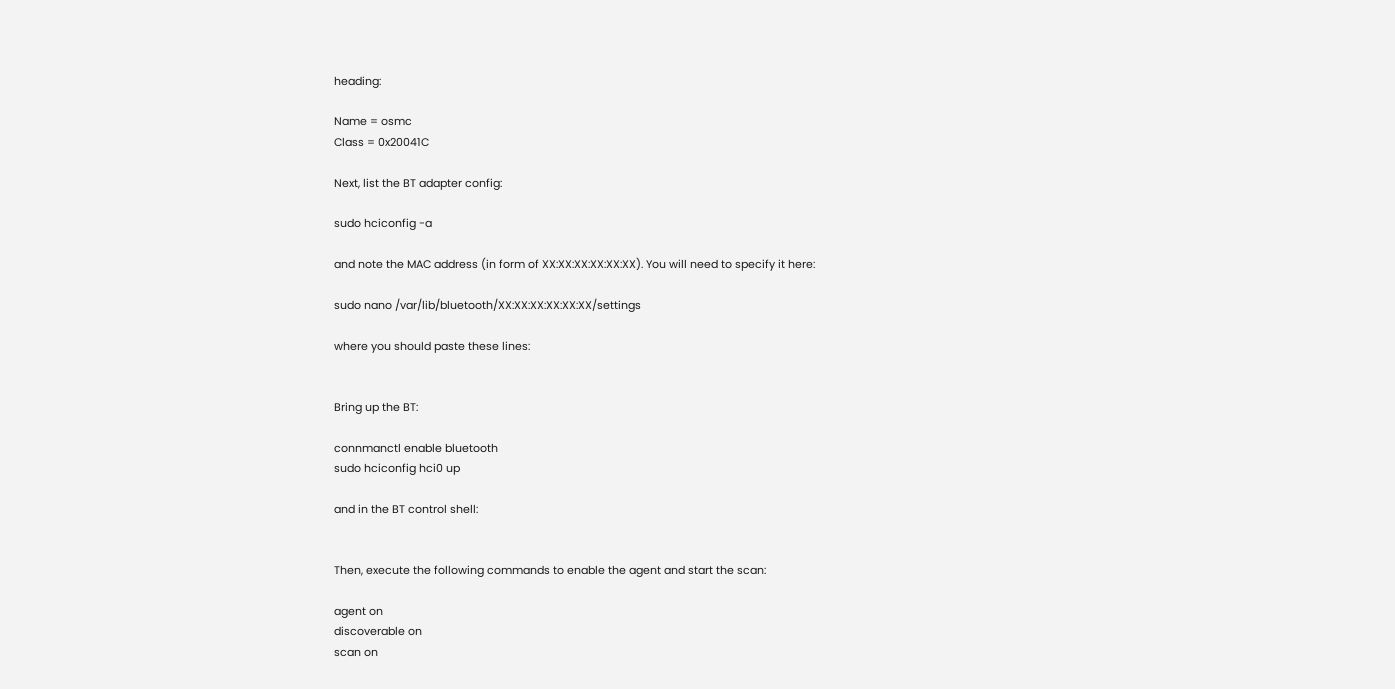heading:

Name = osmc
Class = 0x20041C

Next, list the BT adapter config:

sudo hciconfig -a

and note the MAC address (in form of XX:XX:XX:XX:XX:XX). You will need to specify it here:

sudo nano /var/lib/bluetooth/XX:XX:XX:XX:XX:XX/settings

where you should paste these lines:


Bring up the BT:

connmanctl enable bluetooth
sudo hciconfig hci0 up

and in the BT control shell:


Then, execute the following commands to enable the agent and start the scan:

agent on
discoverable on
scan on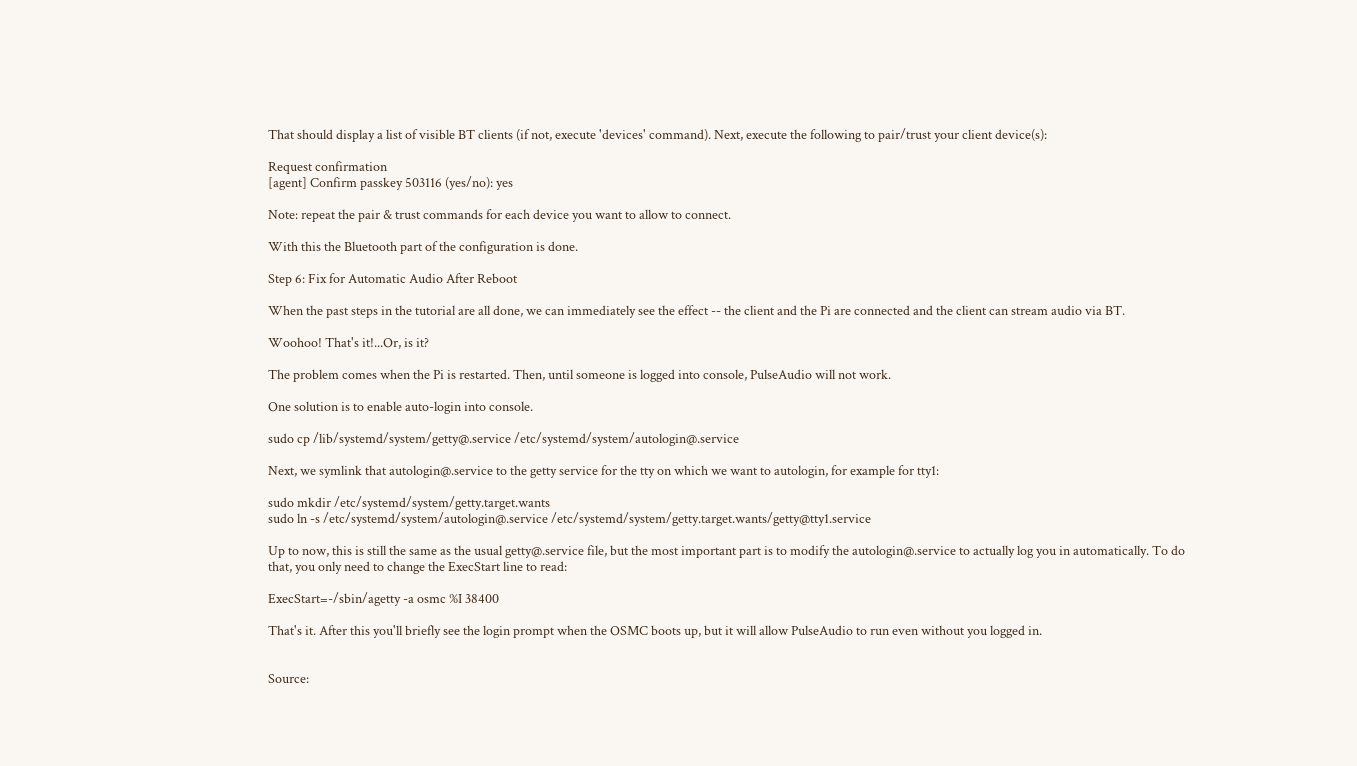That should display a list of visible BT clients (if not, execute 'devices' command). Next, execute the following to pair/trust your client device(s):

Request confirmation
[agent] Confirm passkey 503116 (yes/no): yes

Note: repeat the pair & trust commands for each device you want to allow to connect.

With this the Bluetooth part of the configuration is done.

Step 6: Fix for Automatic Audio After Reboot

When the past steps in the tutorial are all done, we can immediately see the effect -- the client and the Pi are connected and the client can stream audio via BT.

Woohoo! That's it!...Or, is it?

The problem comes when the Pi is restarted. Then, until someone is logged into console, PulseAudio will not work.

One solution is to enable auto-login into console.

sudo cp /lib/systemd/system/getty@.service /etc/systemd/system/autologin@.service

Next, we symlink that autologin@.service to the getty service for the tty on which we want to autologin, for example for tty1:

sudo mkdir /etc/systemd/system/getty.target.wants
sudo ln -s /etc/systemd/system/autologin@.service /etc/systemd/system/getty.target.wants/getty@tty1.service

Up to now, this is still the same as the usual getty@.service file, but the most important part is to modify the autologin@.service to actually log you in automatically. To do that, you only need to change the ExecStart line to read:

ExecStart=-/sbin/agetty -a osmc %I 38400

That's it. After this you'll briefly see the login prompt when the OSMC boots up, but it will allow PulseAudio to run even without you logged in.


Source: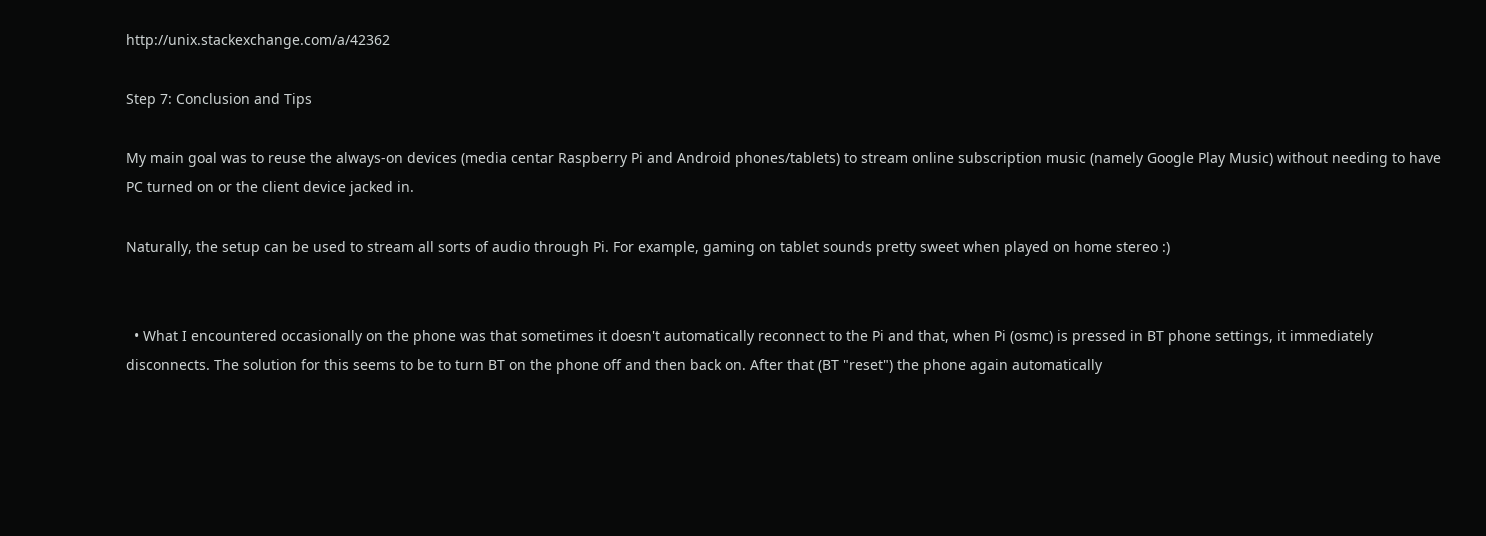http://unix.stackexchange.com/a/42362

Step 7: Conclusion and Tips

My main goal was to reuse the always-on devices (media centar Raspberry Pi and Android phones/tablets) to stream online subscription music (namely Google Play Music) without needing to have PC turned on or the client device jacked in.

Naturally, the setup can be used to stream all sorts of audio through Pi. For example, gaming on tablet sounds pretty sweet when played on home stereo :)


  • What I encountered occasionally on the phone was that sometimes it doesn't automatically reconnect to the Pi and that, when Pi (osmc) is pressed in BT phone settings, it immediately disconnects. The solution for this seems to be to turn BT on the phone off and then back on. After that (BT "reset") the phone again automatically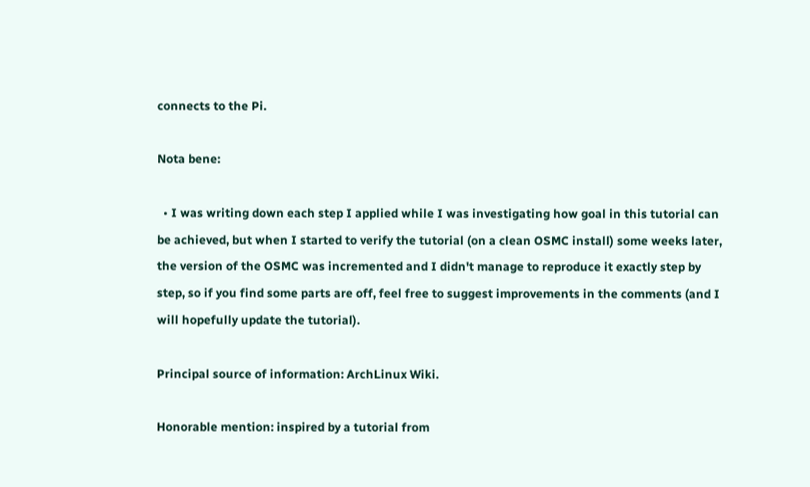connects to the Pi.

Nota bene:

  • I was writing down each step I applied while I was investigating how goal in this tutorial can be achieved, but when I started to verify the tutorial (on a clean OSMC install) some weeks later, the version of the OSMC was incremented and I didn't manage to reproduce it exactly step by step, so if you find some parts are off, feel free to suggest improvements in the comments (and I will hopefully update the tutorial).

Principal source of information: ArchLinux Wiki.

Honorable mention: inspired by a tutorial from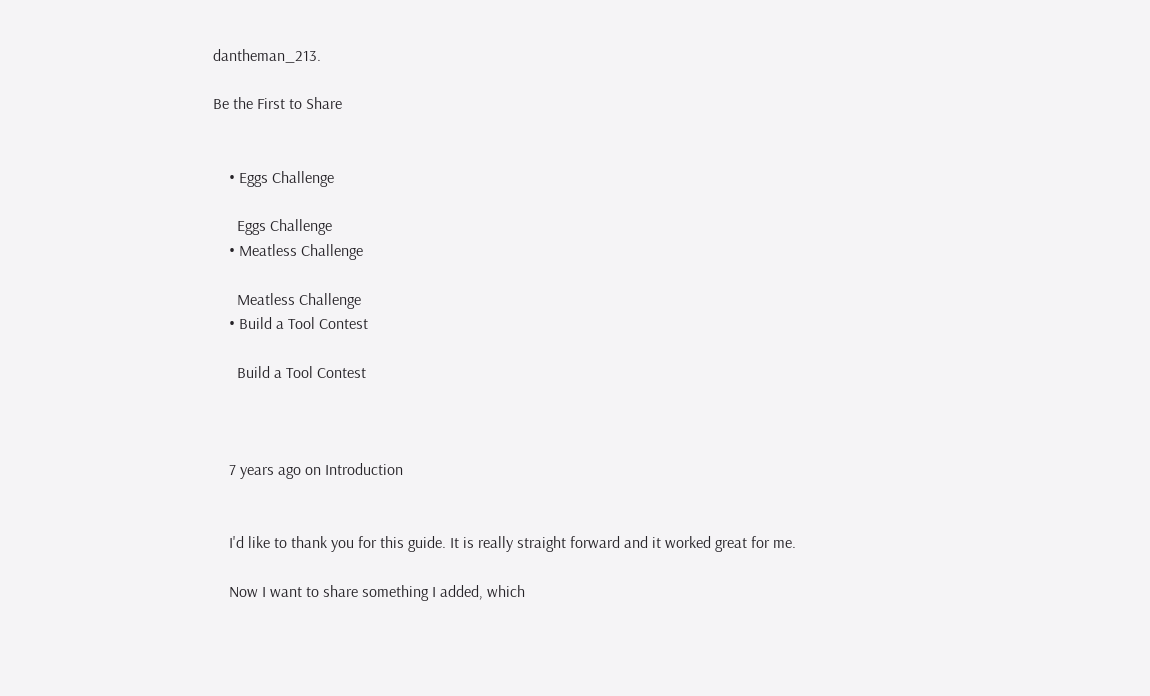dantheman_213.

Be the First to Share


    • Eggs Challenge

      Eggs Challenge
    • Meatless Challenge

      Meatless Challenge
    • Build a Tool Contest

      Build a Tool Contest



    7 years ago on Introduction


    I'd like to thank you for this guide. It is really straight forward and it worked great for me.

    Now I want to share something I added, which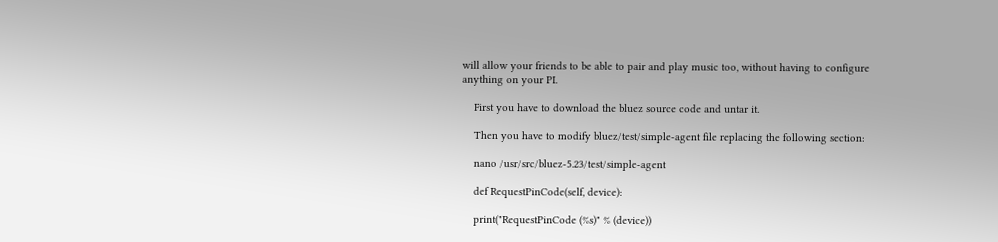will allow your friends to be able to pair and play music too, without having to configure anything on your PI.

    First you have to download the bluez source code and untar it.

    Then you have to modify bluez/test/simple-agent file replacing the following section:

    nano /usr/src/bluez-5.23/test/simple-agent

    def RequestPinCode(self, device):

    print("RequestPinCode (%s)" % (device))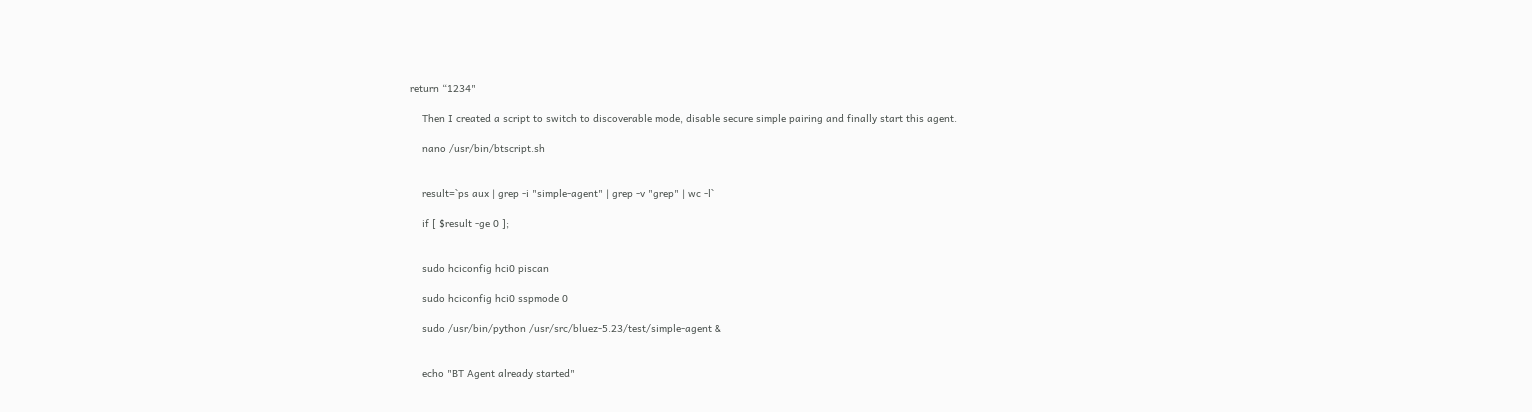return “1234"

    Then I created a script to switch to discoverable mode, disable secure simple pairing and finally start this agent.

    nano /usr/bin/btscript.sh


    result=`ps aux | grep -i "simple-agent" | grep -v "grep" | wc -l`

    if [ $result -ge 0 ];


    sudo hciconfig hci0 piscan

    sudo hciconfig hci0 sspmode 0

    sudo /usr/bin/python /usr/src/bluez-5.23/test/simple-agent &


    echo "BT Agent already started"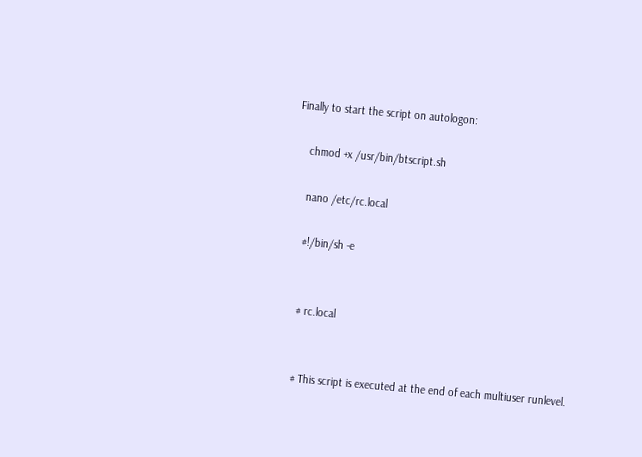Finally to start the script on autologon:

    chmod +x /usr/bin/btscript.sh

    nano /etc/rc.local

    #!/bin/sh -e


    # rc.local


    # This script is executed at the end of each multiuser runlevel.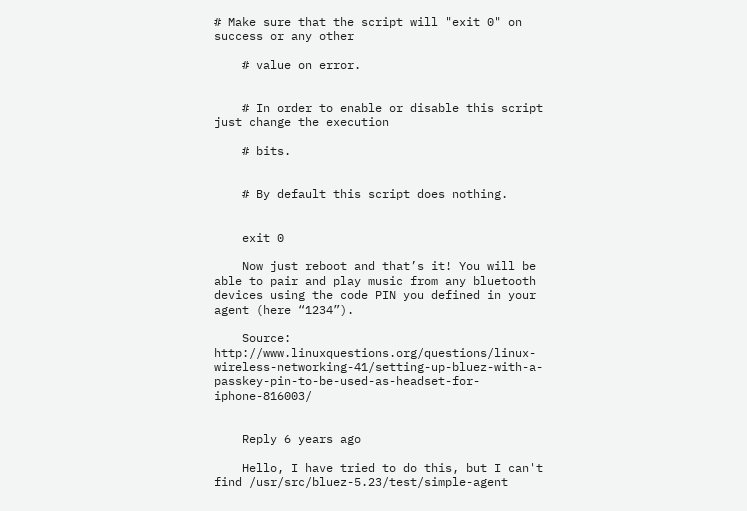# Make sure that the script will "exit 0" on success or any other

    # value on error.


    # In order to enable or disable this script just change the execution

    # bits.


    # By default this script does nothing.


    exit 0

    Now just reboot and that’s it! You will be able to pair and play music from any bluetooth devices using the code PIN you defined in your agent (here “1234”).

    Source: http://www.linuxquestions.org/questions/linux-wireless-networking-41/setting-up-bluez-with-a-passkey-pin-to-be-used-as-headset-for-iphone-816003/


    Reply 6 years ago

    Hello, I have tried to do this, but I can't find /usr/src/bluez-5.23/test/simple-agent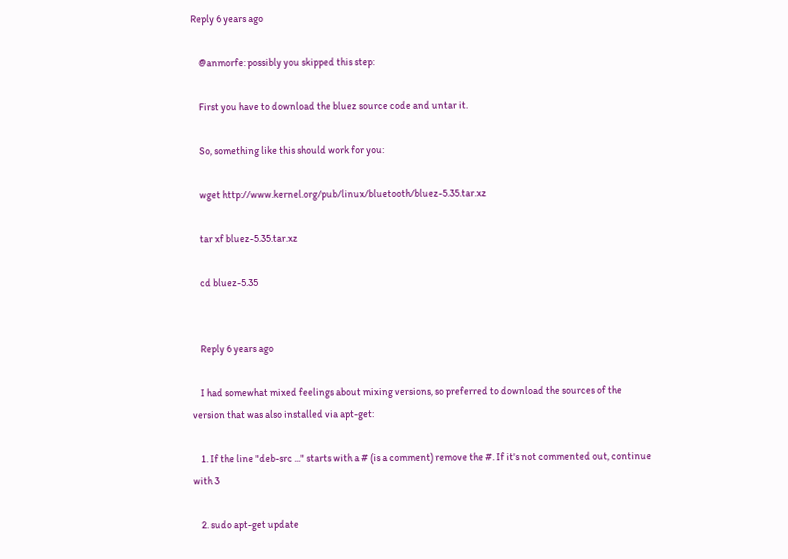Reply 6 years ago

    @anmorfe: possibly you skipped this step:

    First you have to download the bluez source code and untar it.

    So, something like this should work for you:

    wget http://www.kernel.org/pub/linux/bluetooth/bluez-5.35.tar.xz

    tar xf bluez-5.35.tar.xz

    cd bluez-5.35


    Reply 6 years ago

    I had somewhat mixed feelings about mixing versions, so preferred to download the sources of the version that was also installed via apt-get:

    1. If the line "deb-src ..." starts with a # (is a comment) remove the #. If it's not commented out, continue with 3

    2. sudo apt-get update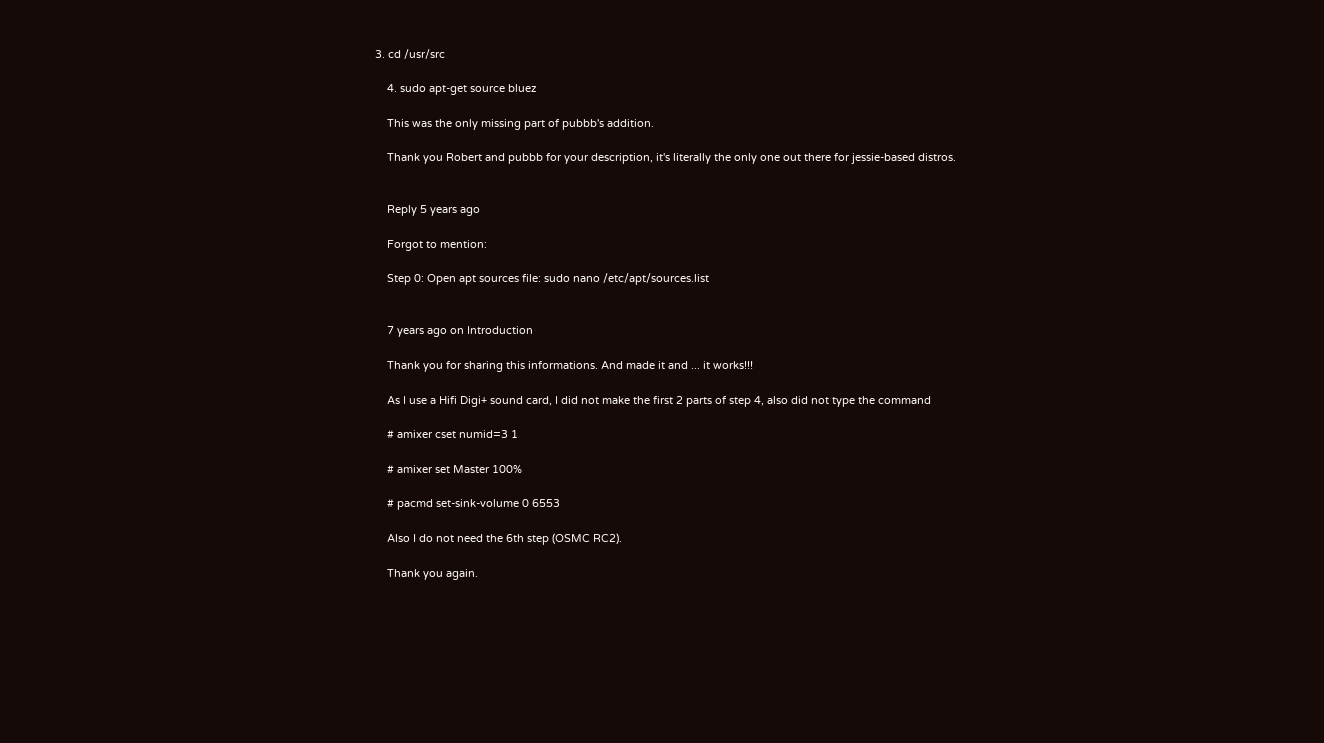3. cd /usr/src

    4. sudo apt-get source bluez

    This was the only missing part of pubbb's addition.

    Thank you Robert and pubbb for your description, it's literally the only one out there for jessie-based distros.


    Reply 5 years ago

    Forgot to mention:

    Step 0: Open apt sources file: sudo nano /etc/apt/sources.list


    7 years ago on Introduction

    Thank you for sharing this informations. And made it and ... it works!!!

    As I use a Hifi Digi+ sound card, I did not make the first 2 parts of step 4, also did not type the command

    # amixer cset numid=3 1

    # amixer set Master 100%

    # pacmd set-sink-volume 0 6553

    Also I do not need the 6th step (OSMC RC2).

    Thank you again.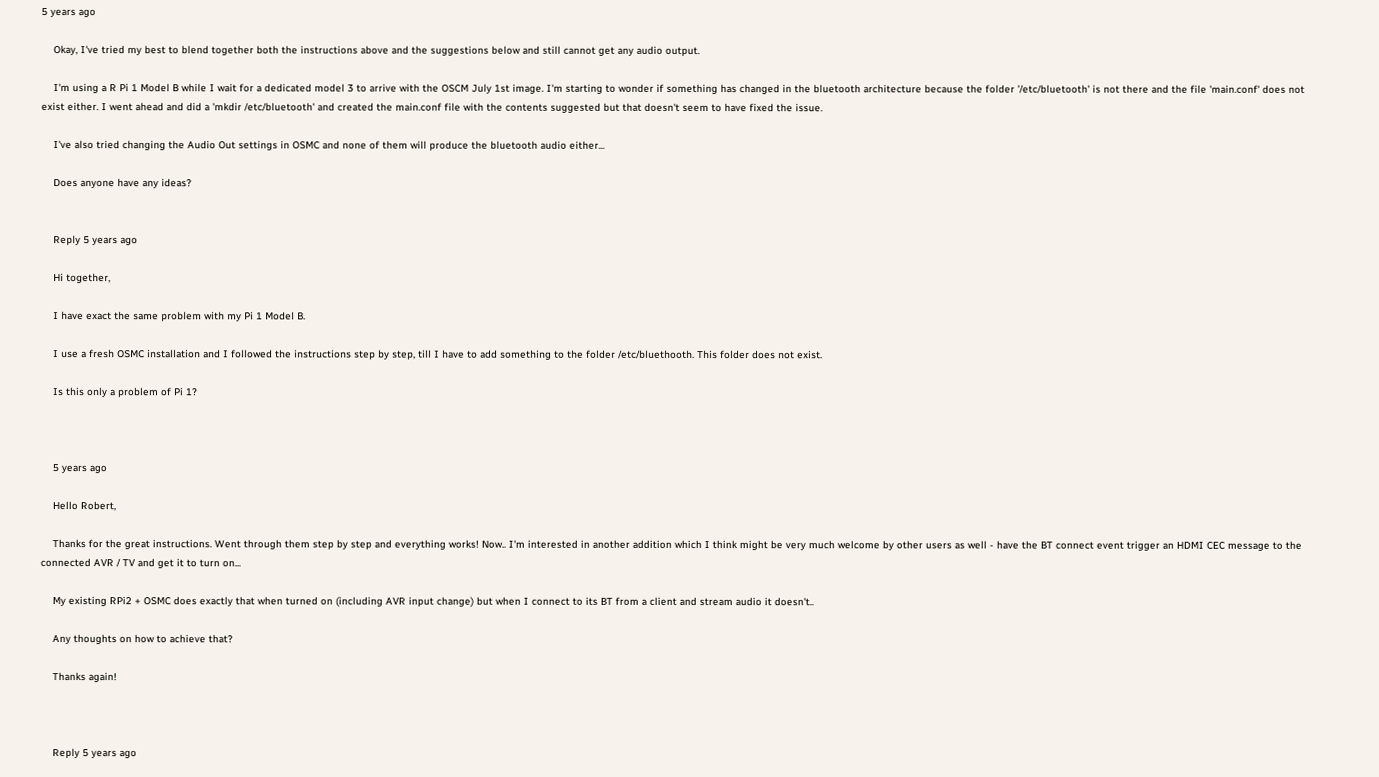5 years ago

    Okay, I've tried my best to blend together both the instructions above and the suggestions below and still cannot get any audio output.

    I'm using a R Pi 1 Model B while I wait for a dedicated model 3 to arrive with the OSCM July 1st image. I'm starting to wonder if something has changed in the bluetooth architecture because the folder '/etc/bluetooth' is not there and the file 'main.conf' does not exist either. I went ahead and did a 'mkdir /etc/bluetooth' and created the main.conf file with the contents suggested but that doesn't seem to have fixed the issue.

    I've also tried changing the Audio Out settings in OSMC and none of them will produce the bluetooth audio either...

    Does anyone have any ideas?


    Reply 5 years ago

    Hi together,

    I have exact the same problem with my Pi 1 Model B.

    I use a fresh OSMC installation and I followed the instructions step by step, till I have to add something to the folder /etc/bluethooth. This folder does not exist.

    Is this only a problem of Pi 1?



    5 years ago

    Hello Robert,

    Thanks for the great instructions. Went through them step by step and everything works! Now.. I'm interested in another addition which I think might be very much welcome by other users as well - have the BT connect event trigger an HDMI CEC message to the connected AVR / TV and get it to turn on...

    My existing RPi2 + OSMC does exactly that when turned on (including AVR input change) but when I connect to its BT from a client and stream audio it doesn't..

    Any thoughts on how to achieve that?

    Thanks again!



    Reply 5 years ago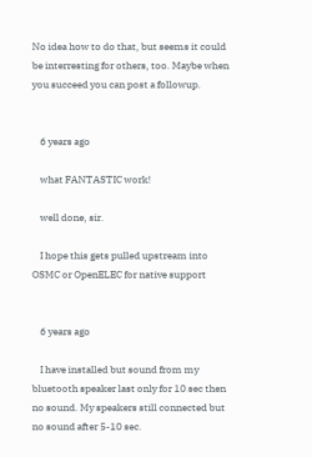No idea how to do that, but seems it could be interresting for others, too. Maybe when you succeed you can post a followup.


    6 years ago

    what FANTASTIC work!

    well done, sir.

    I hope this gets pulled upstream into OSMC or OpenELEC for native support


    6 years ago

    I have installed but sound from my bluetooth speaker last only for 10 sec then no sound. My speakers still connected but no sound after 5-10 sec.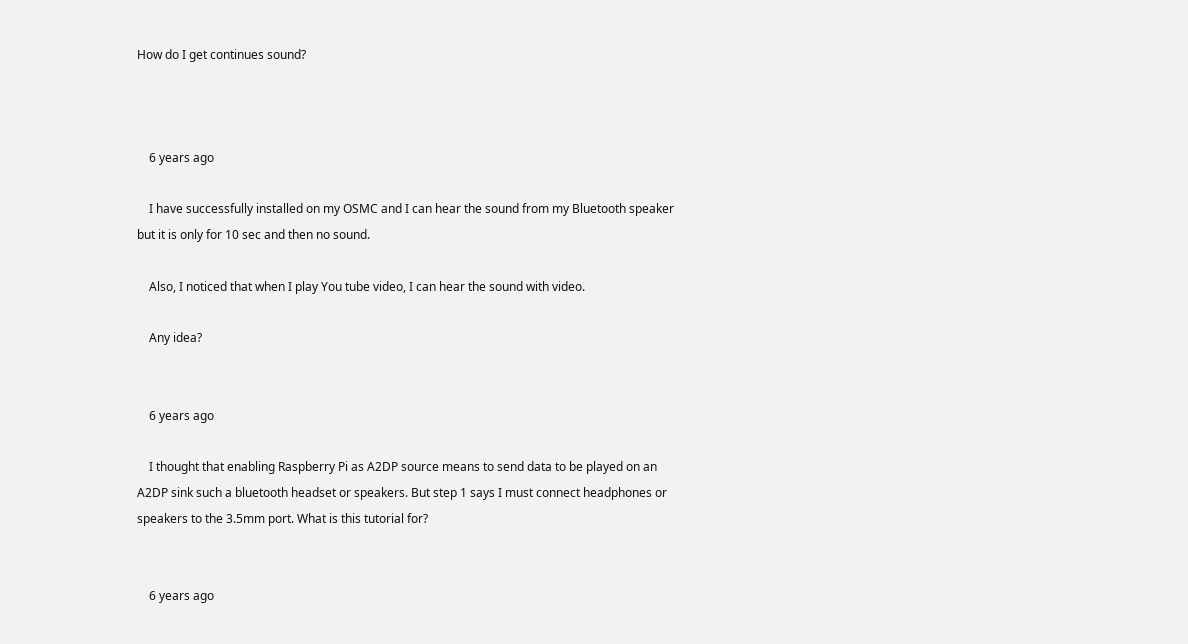How do I get continues sound?



    6 years ago

    I have successfully installed on my OSMC and I can hear the sound from my Bluetooth speaker but it is only for 10 sec and then no sound.

    Also, I noticed that when I play You tube video, I can hear the sound with video.

    Any idea?


    6 years ago

    I thought that enabling Raspberry Pi as A2DP source means to send data to be played on an A2DP sink such a bluetooth headset or speakers. But step 1 says I must connect headphones or speakers to the 3.5mm port. What is this tutorial for?


    6 years ago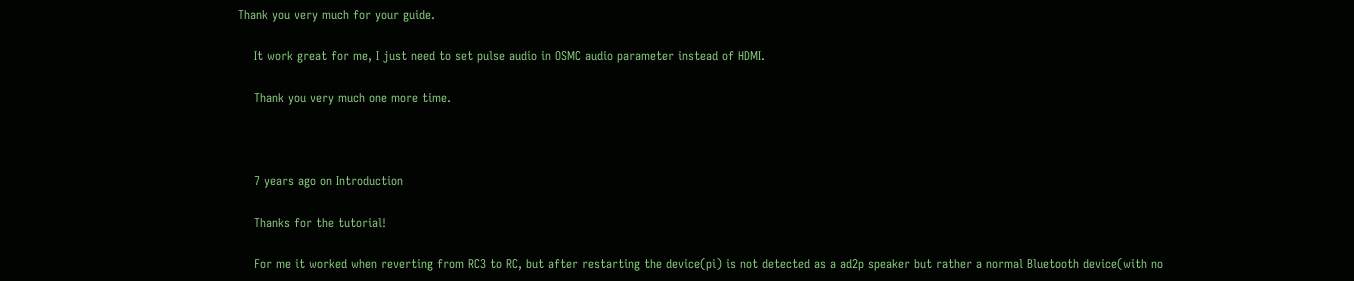Thank you very much for your guide.

    It work great for me, I just need to set pulse audio in OSMC audio parameter instead of HDMI.

    Thank you very much one more time.



    7 years ago on Introduction

    Thanks for the tutorial!

    For me it worked when reverting from RC3 to RC, but after restarting the device(pi) is not detected as a ad2p speaker but rather a normal Bluetooth device(with no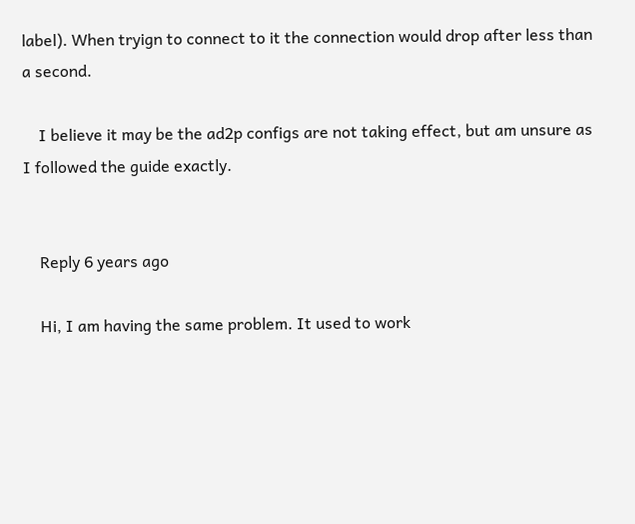label). When tryign to connect to it the connection would drop after less than a second.

    I believe it may be the ad2p configs are not taking effect, but am unsure as I followed the guide exactly.


    Reply 6 years ago

    Hi, I am having the same problem. It used to work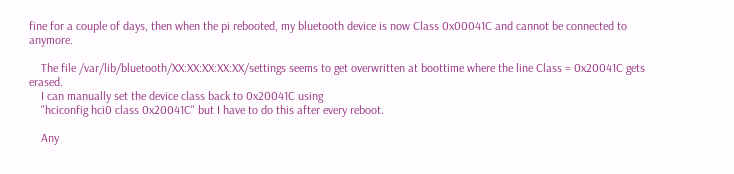fine for a couple of days, then when the pi rebooted, my bluetooth device is now Class 0x00041C and cannot be connected to anymore.

    The file /var/lib/bluetooth/XX:XX:XX:XX:XX/settings seems to get overwritten at boottime where the line Class = 0x20041C gets erased.
    I can manually set the device class back to 0x20041C using
    "hciconfig hci0 class 0x20041C" but I have to do this after every reboot.

    Any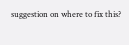suggestion on where to fix this?